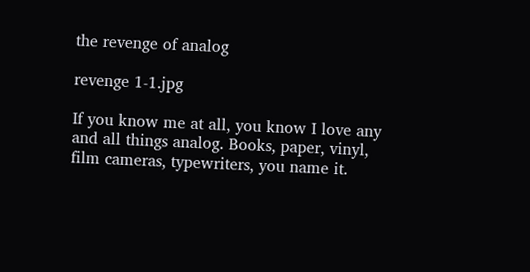the revenge of analog

revenge 1-1.jpg

If you know me at all, you know I love any and all things analog. Books, paper, vinyl, film cameras, typewriters, you name it.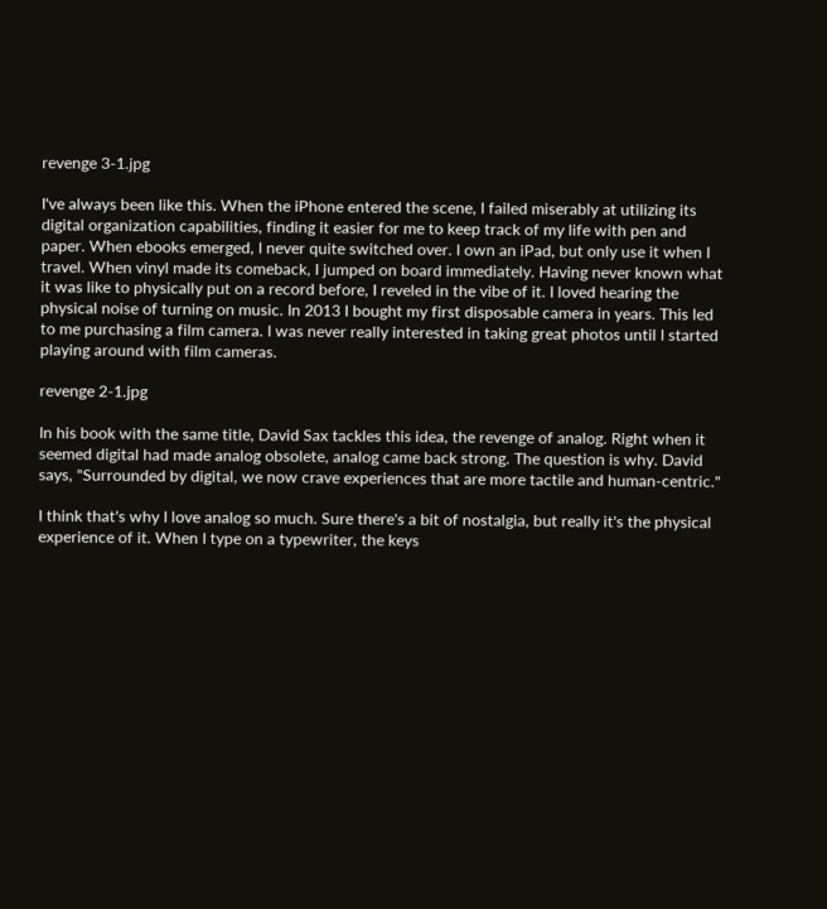revenge 3-1.jpg

I've always been like this. When the iPhone entered the scene, I failed miserably at utilizing its digital organization capabilities, finding it easier for me to keep track of my life with pen and paper. When ebooks emerged, I never quite switched over. I own an iPad, but only use it when I travel. When vinyl made its comeback, I jumped on board immediately. Having never known what it was like to physically put on a record before, I reveled in the vibe of it. I loved hearing the physical noise of turning on music. In 2013 I bought my first disposable camera in years. This led to me purchasing a film camera. I was never really interested in taking great photos until I started playing around with film cameras.

revenge 2-1.jpg

In his book with the same title, David Sax tackles this idea, the revenge of analog. Right when it seemed digital had made analog obsolete, analog came back strong. The question is why. David says, "Surrounded by digital, we now crave experiences that are more tactile and human-centric."

I think that's why I love analog so much. Sure there's a bit of nostalgia, but really it's the physical experience of it. When I type on a typewriter, the keys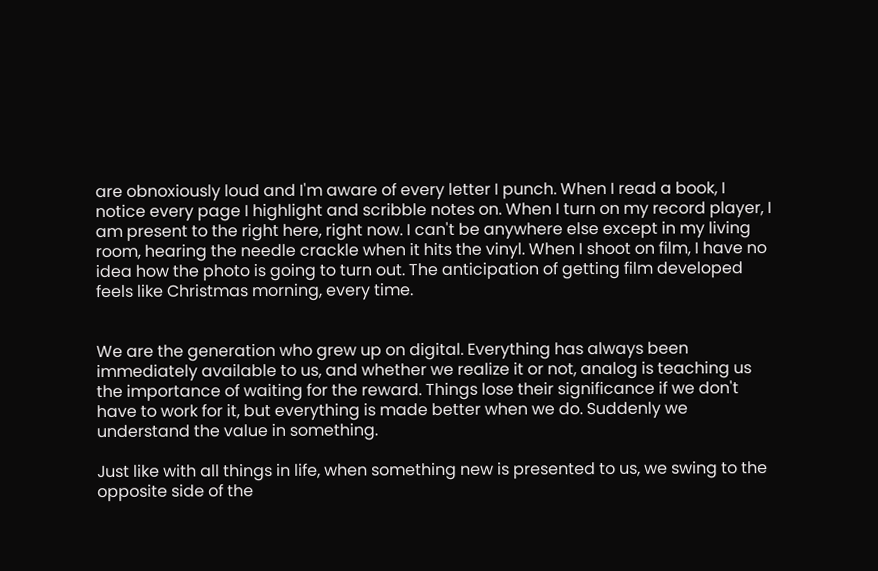are obnoxiously loud and I'm aware of every letter I punch. When I read a book, I notice every page I highlight and scribble notes on. When I turn on my record player, I am present to the right here, right now. I can't be anywhere else except in my living room, hearing the needle crackle when it hits the vinyl. When I shoot on film, I have no idea how the photo is going to turn out. The anticipation of getting film developed feels like Christmas morning, every time.


We are the generation who grew up on digital. Everything has always been immediately available to us, and whether we realize it or not, analog is teaching us the importance of waiting for the reward. Things lose their significance if we don't have to work for it, but everything is made better when we do. Suddenly we understand the value in something.

Just like with all things in life, when something new is presented to us, we swing to the opposite side of the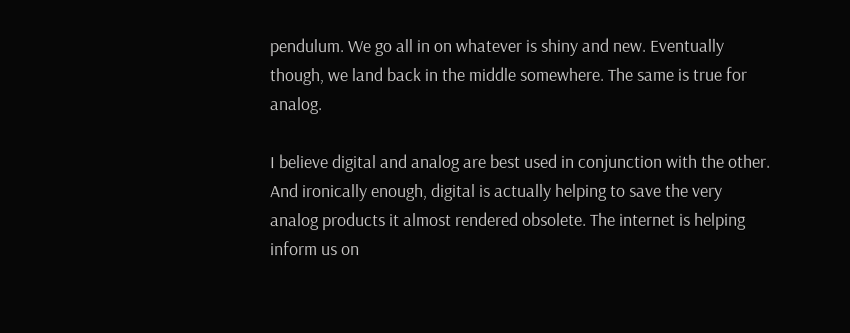pendulum. We go all in on whatever is shiny and new. Eventually though, we land back in the middle somewhere. The same is true for analog.

I believe digital and analog are best used in conjunction with the other. And ironically enough, digital is actually helping to save the very analog products it almost rendered obsolete. The internet is helping inform us on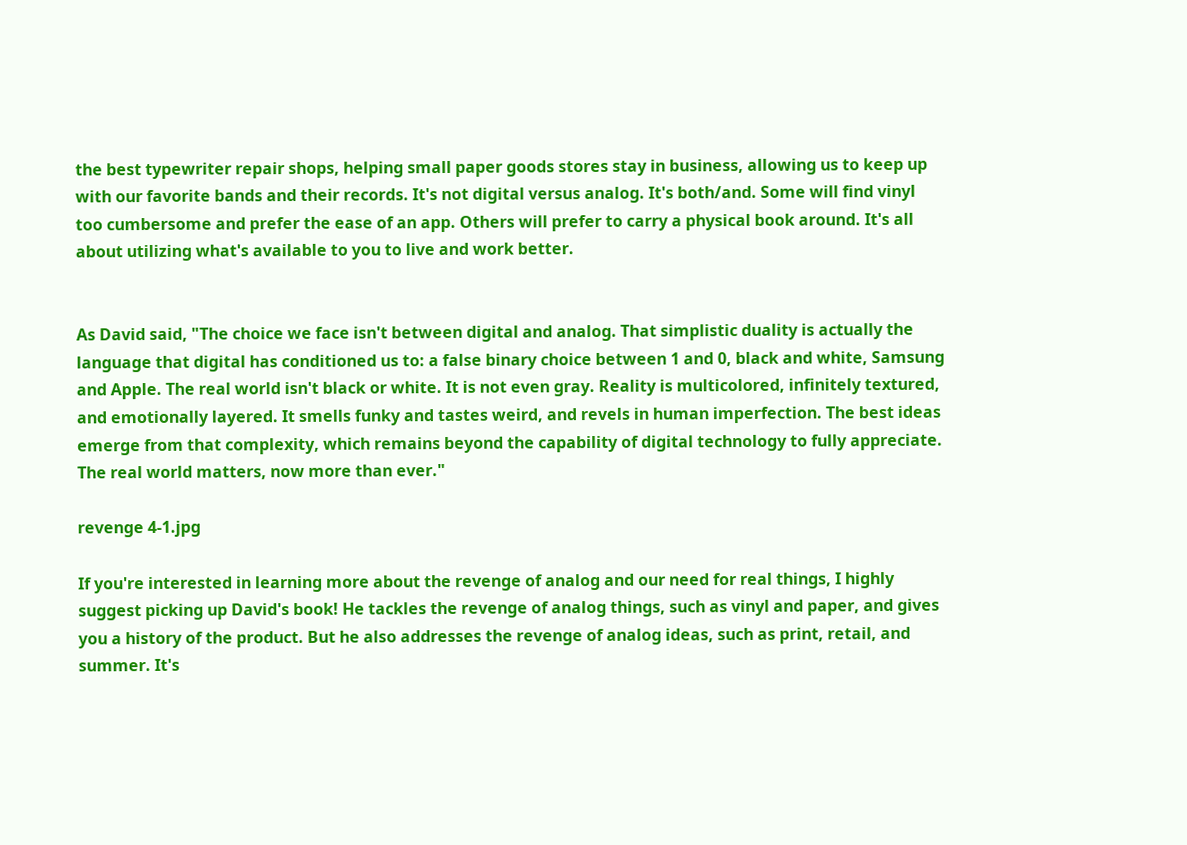the best typewriter repair shops, helping small paper goods stores stay in business, allowing us to keep up with our favorite bands and their records. It's not digital versus analog. It's both/and. Some will find vinyl too cumbersome and prefer the ease of an app. Others will prefer to carry a physical book around. It's all about utilizing what's available to you to live and work better.


As David said, "The choice we face isn't between digital and analog. That simplistic duality is actually the language that digital has conditioned us to: a false binary choice between 1 and 0, black and white, Samsung and Apple. The real world isn't black or white. It is not even gray. Reality is multicolored, infinitely textured, and emotionally layered. It smells funky and tastes weird, and revels in human imperfection. The best ideas emerge from that complexity, which remains beyond the capability of digital technology to fully appreciate. The real world matters, now more than ever."

revenge 4-1.jpg

If you're interested in learning more about the revenge of analog and our need for real things, I highly suggest picking up David's book! He tackles the revenge of analog things, such as vinyl and paper, and gives you a history of the product. But he also addresses the revenge of analog ideas, such as print, retail, and summer. It's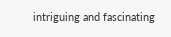intriguing and fascinating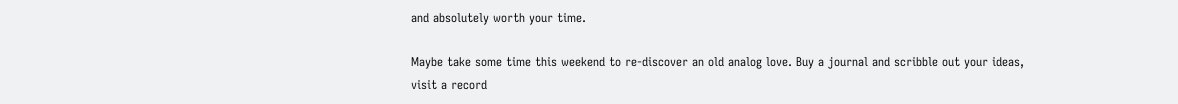and absolutely worth your time.

Maybe take some time this weekend to re-discover an old analog love. Buy a journal and scribble out your ideas, visit a record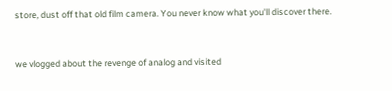store, dust off that old film camera. You never know what you'll discover there.


we vlogged about the revenge of analog and visited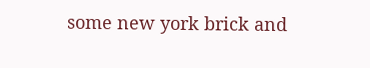some new york brick and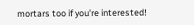mortars too if you're interested!